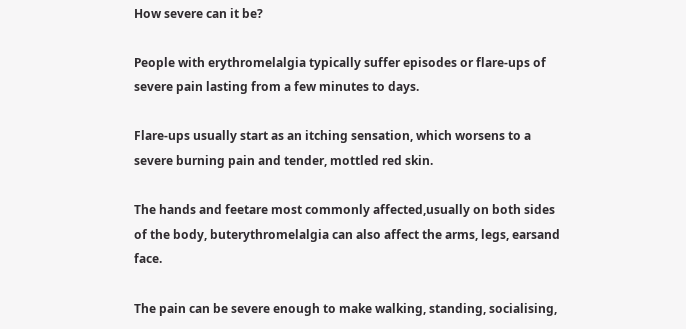How severe can it be?

People with erythromelalgia typically suffer episodes or flare-ups of severe pain lasting from a few minutes to days.

Flare-ups usually start as an itching sensation, which worsens to a severe burning pain and tender, mottled red skin.

The hands and feetare most commonly affected,usually on both sides of the body, buterythromelalgia can also affect the arms, legs, earsand face.

The pain can be severe enough to make walking, standing, socialising,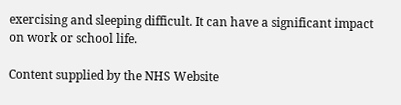exercising and sleeping difficult. It can have a significant impact on work or school life.

Content supplied by the NHS Website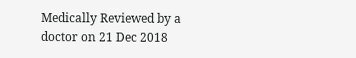Medically Reviewed by a doctor on 21 Dec 2018